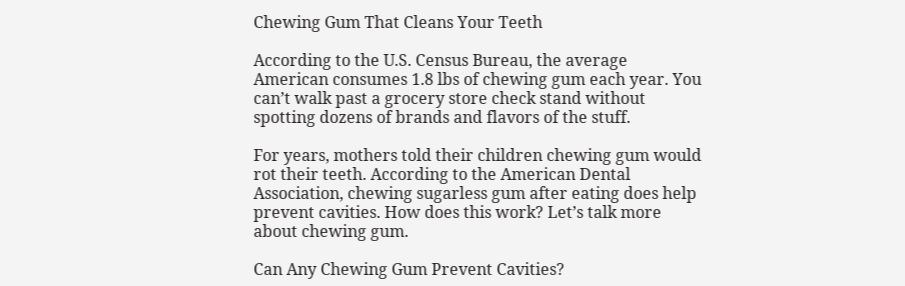Chewing Gum That Cleans Your Teeth

According to the U.S. Census Bureau, the average American consumes 1.8 lbs of chewing gum each year. You can’t walk past a grocery store check stand without spotting dozens of brands and flavors of the stuff.

For years, mothers told their children chewing gum would rot their teeth. According to the American Dental Association, chewing sugarless gum after eating does help prevent cavities. How does this work? Let’s talk more about chewing gum.

Can Any Chewing Gum Prevent Cavities?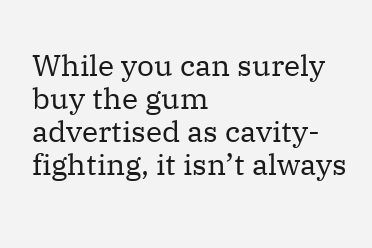While you can surely buy the gum advertised as cavity-fighting, it isn’t always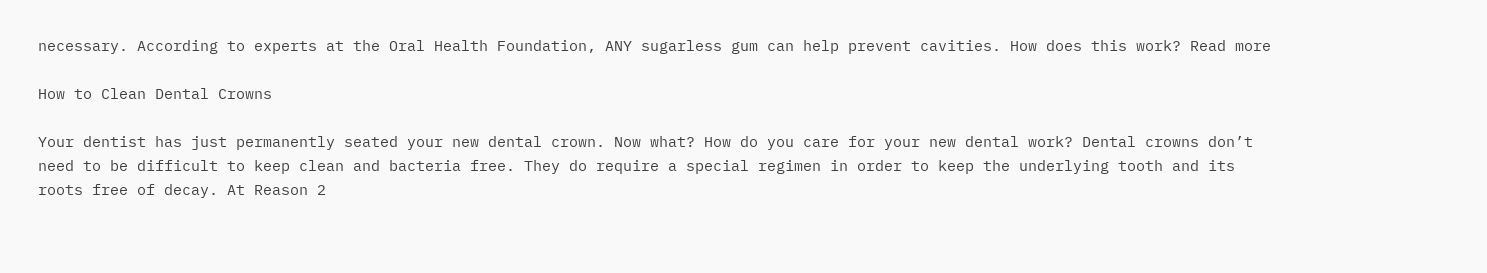necessary. According to experts at the Oral Health Foundation, ANY sugarless gum can help prevent cavities. How does this work? Read more

How to Clean Dental Crowns

Your dentist has just permanently seated your new dental crown. Now what? How do you care for your new dental work? Dental crowns don’t need to be difficult to keep clean and bacteria free. They do require a special regimen in order to keep the underlying tooth and its roots free of decay. At Reason 2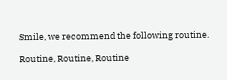Smile, we recommend the following routine.

Routine, Routine, Routine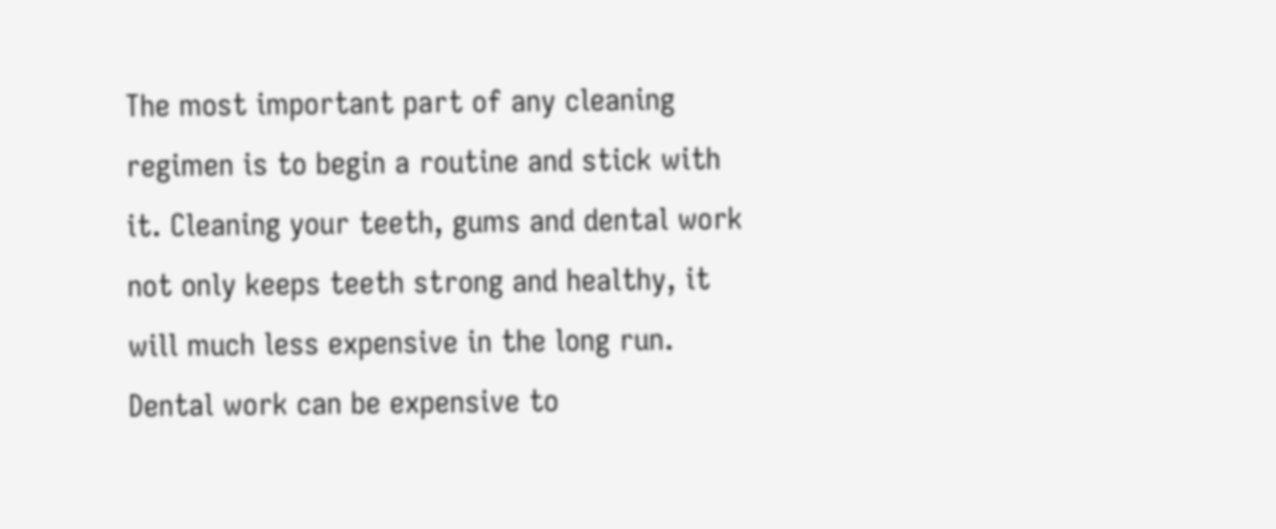The most important part of any cleaning regimen is to begin a routine and stick with it. Cleaning your teeth, gums and dental work not only keeps teeth strong and healthy, it will much less expensive in the long run. Dental work can be expensive to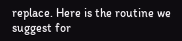replace. Here is the routine we suggest for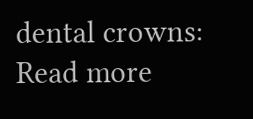dental crowns: Read more